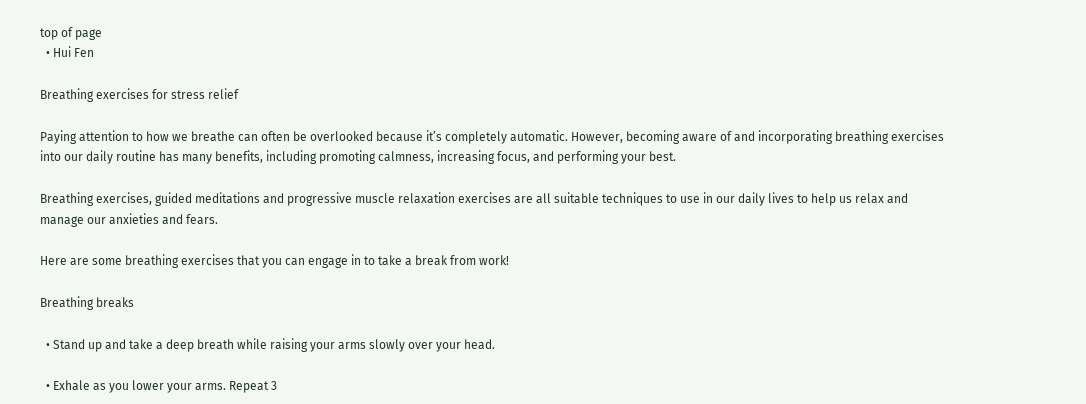top of page
  • Hui Fen

Breathing exercises for stress relief

Paying attention to how we breathe can often be overlooked because it’s completely automatic. However, becoming aware of and incorporating breathing exercises into our daily routine has many benefits, including promoting calmness, increasing focus, and performing your best.

Breathing exercises, guided meditations and progressive muscle relaxation exercises are all suitable techniques to use in our daily lives to help us relax and manage our anxieties and fears.

Here are some breathing exercises that you can engage in to take a break from work!

Breathing breaks

  • Stand up and take a deep breath while raising your arms slowly over your head.

  • Exhale as you lower your arms. Repeat 3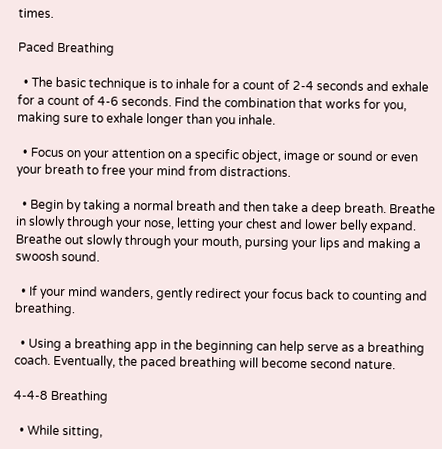times.

Paced Breathing

  • The basic technique is to inhale for a count of 2-4 seconds and exhale for a count of 4-6 seconds. Find the combination that works for you, making sure to exhale longer than you inhale.

  • Focus on your attention on a specific object, image or sound or even your breath to free your mind from distractions.

  • Begin by taking a normal breath and then take a deep breath. Breathe in slowly through your nose, letting your chest and lower belly expand. Breathe out slowly through your mouth, pursing your lips and making a swoosh sound.

  • If your mind wanders, gently redirect your focus back to counting and breathing.

  • Using a breathing app in the beginning can help serve as a breathing coach. Eventually, the paced breathing will become second nature.

4-4-8 Breathing

  • While sitting,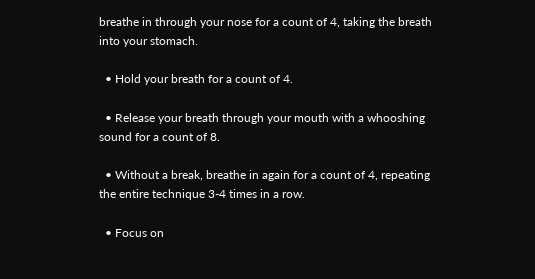breathe in through your nose for a count of 4, taking the breath into your stomach.

  • Hold your breath for a count of 4.

  • Release your breath through your mouth with a whooshing sound for a count of 8.

  • Without a break, breathe in again for a count of 4, repeating the entire technique 3-4 times in a row.

  • Focus on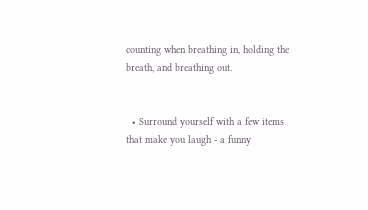counting when breathing in, holding the breath, and breathing out.


  • Surround yourself with a few items that make you laugh - a funny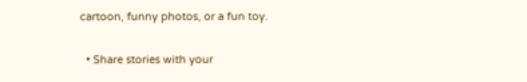cartoon, funny photos, or a fun toy.

  • Share stories with your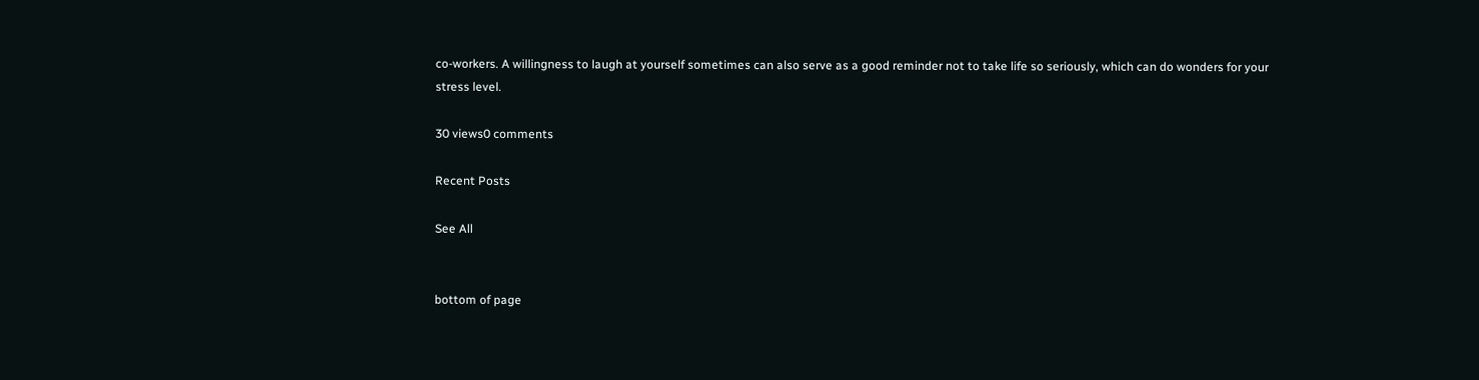co-workers. A willingness to laugh at yourself sometimes can also serve as a good reminder not to take life so seriously, which can do wonders for your stress level.

30 views0 comments

Recent Posts

See All


bottom of page